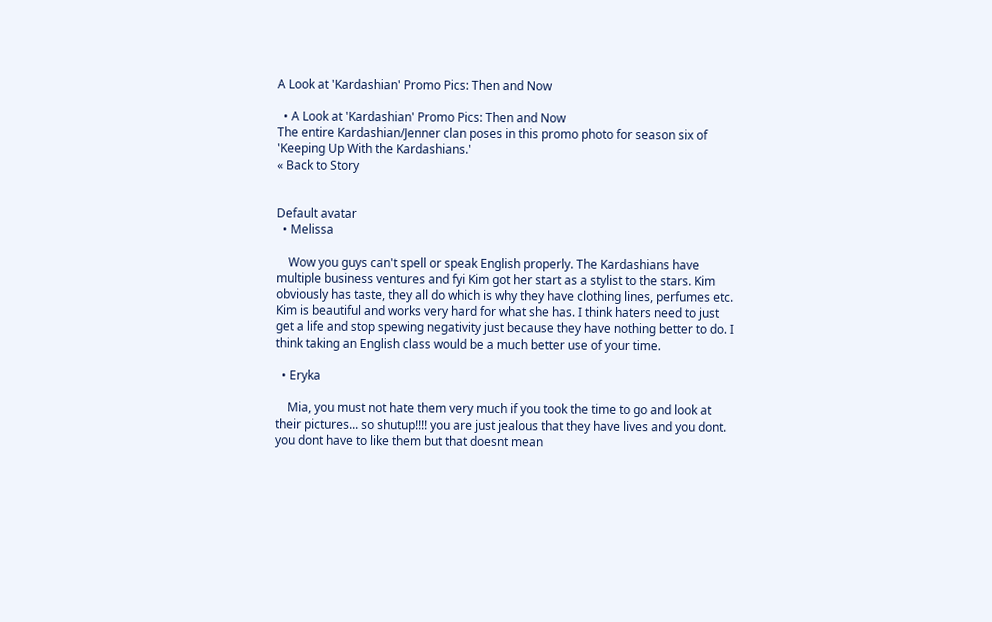A Look at 'Kardashian' Promo Pics: Then and Now

  • A Look at 'Kardashian' Promo Pics: Then and Now
The entire Kardashian/Jenner clan poses in this promo photo for season six of 'Keeping Up With the Kardashians.'
« Back to Story


Default avatar
  • Melissa

    Wow you guys can't spell or speak English properly. The Kardashians have multiple business ventures and fyi Kim got her start as a stylist to the stars. Kim obviously has taste, they all do which is why they have clothing lines, perfumes etc. Kim is beautiful and works very hard for what she has. I think haters need to just get a life and stop spewing negativity just because they have nothing better to do. I think taking an English class would be a much better use of your time.

  • Eryka

    Mia, you must not hate them very much if you took the time to go and look at their pictures... so shutup!!!! you are just jealous that they have lives and you dont. you dont have to like them but that doesnt mean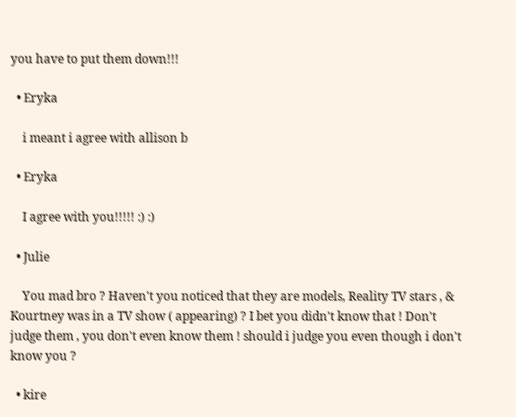you have to put them down!!!

  • Eryka

    i meant i agree with allison b

  • Eryka

    I agree with you!!!!! :) :)

  • Julie

    You mad bro ? Haven't you noticed that they are models, Reality TV stars , & Kourtney was in a TV show ( appearing) ? I bet you didn't know that ! Don't judge them , you don't even know them ! should i judge you even though i don't know you ?

  • kire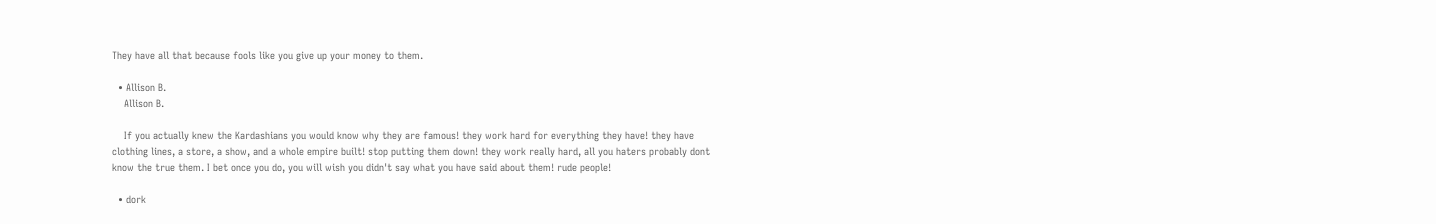They have all that because fools like you give up your money to them.

  • Allison B.
    Allison B.

    If you actually knew the Kardashians you would know why they are famous! they work hard for everything they have! they have clothing lines, a store, a show, and a whole empire built! stop putting them down! they work really hard, all you haters probably dont know the true them. I bet once you do, you will wish you didn't say what you have said about them! rude people!

  • dork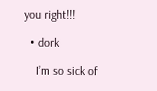you right!!!

  • dork

    I’m so sick of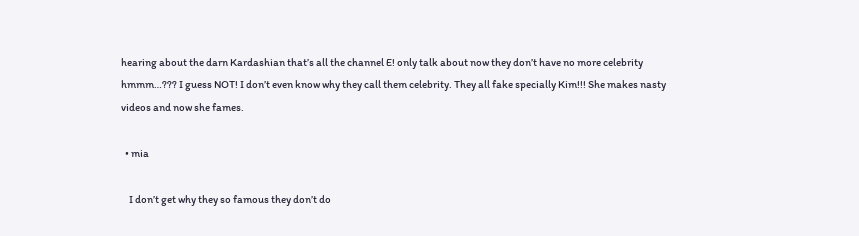hearing about the darn Kardashian that’s all the channel E! only talk about now they don’t have no more celebrity hmmm…??? I guess NOT! I don’t even know why they call them celebrity. They all fake specially Kim!!! She makes nasty videos and now she fames.

  • mia

    I don’t get why they so famous they don’t do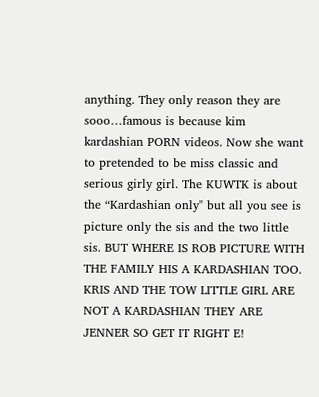anything. They only reason they are sooo…famous is because kim kardashian PORN videos. Now she want to pretended to be miss classic and serious girly girl. The KUWTK is about the “Kardashian only" but all you see is picture only the sis and the two little sis. BUT WHERE IS ROB PICTURE WITH THE FAMILY HIS A KARDASHIAN TOO. KRIS AND THE TOW LITTLE GIRL ARE NOT A KARDASHIAN THEY ARE JENNER SO GET IT RIGHT E!